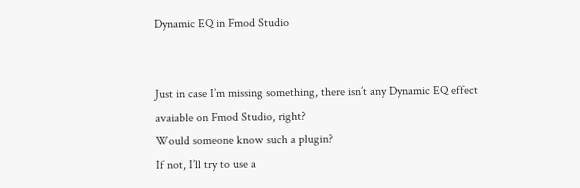Dynamic EQ in Fmod Studio


Just in case I’m missing something, there isn’t any Dynamic EQ effect avaiable on Fmod Studio, right?
Would someone know such a plugin?
If not, I’ll try to use a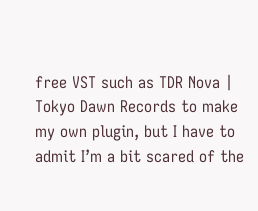free VST such as TDR Nova | Tokyo Dawn Records to make my own plugin, but I have to admit I’m a bit scared of the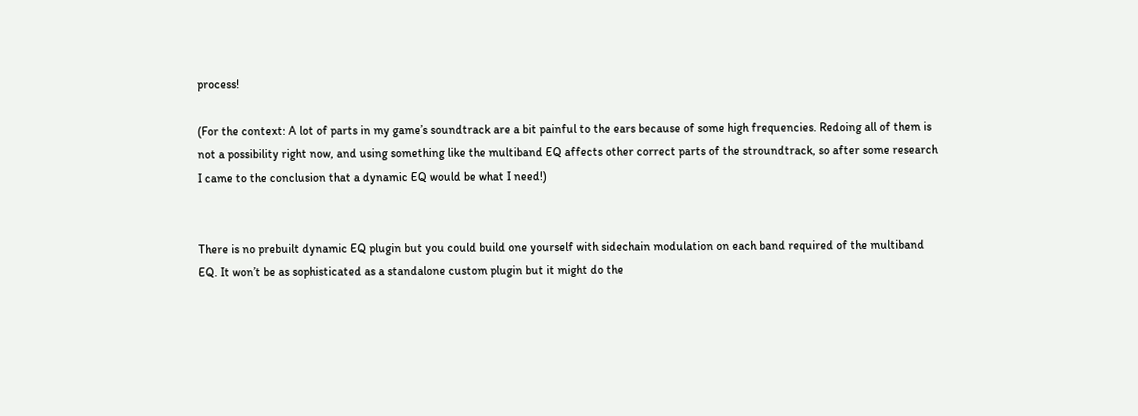process!

(For the context: A lot of parts in my game’s soundtrack are a bit painful to the ears because of some high frequencies. Redoing all of them is not a possibility right now, and using something like the multiband EQ affects other correct parts of the stroundtrack, so after some research I came to the conclusion that a dynamic EQ would be what I need!)


There is no prebuilt dynamic EQ plugin but you could build one yourself with sidechain modulation on each band required of the multiband EQ. It won’t be as sophisticated as a standalone custom plugin but it might do the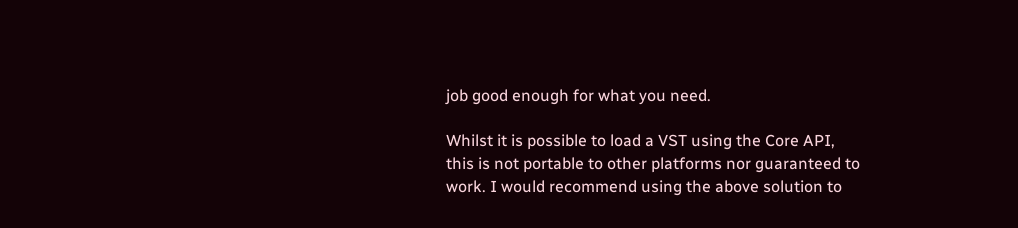job good enough for what you need.

Whilst it is possible to load a VST using the Core API, this is not portable to other platforms nor guaranteed to work. I would recommend using the above solution to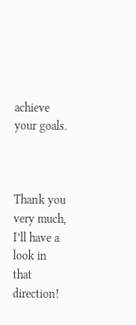achieve your goals.



Thank you very much, I’ll have a look in that direction!